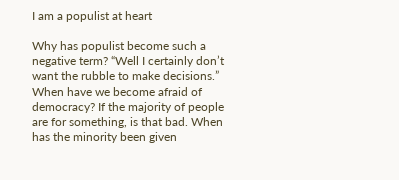I am a populist at heart

Why has populist become such a negative term? “Well I certainly don’t want the rubble to make decisions.” When have we become afraid of democracy? If the majority of people are for something, is that bad. When has the minority been given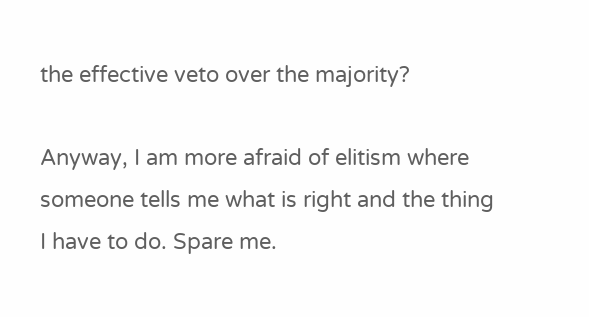the effective veto over the majority?

Anyway, I am more afraid of elitism where someone tells me what is right and the thing I have to do. Spare me.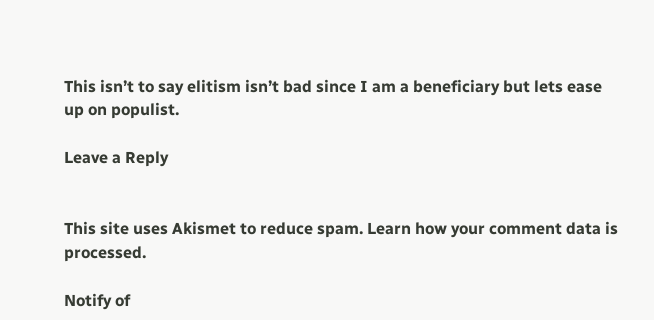This isn’t to say elitism isn’t bad since I am a beneficiary but lets ease up on populist.

Leave a Reply


This site uses Akismet to reduce spam. Learn how your comment data is processed.

Notify of